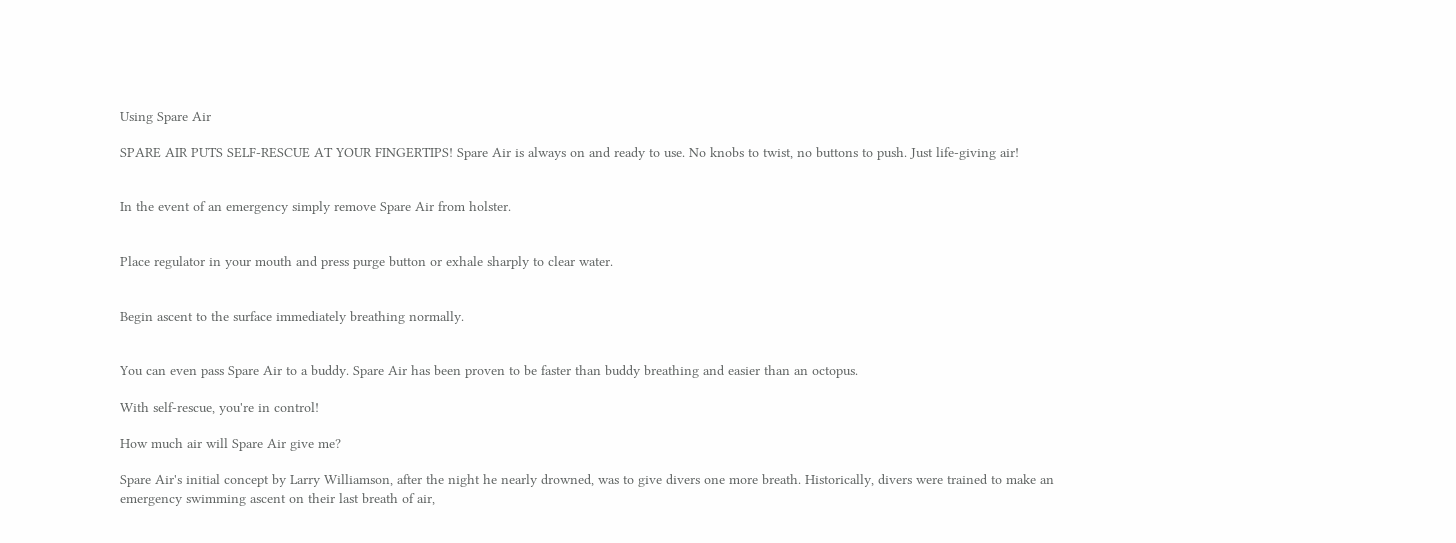Using Spare Air

SPARE AIR PUTS SELF-RESCUE AT YOUR FINGERTIPS! Spare Air is always on and ready to use. No knobs to twist, no buttons to push. Just life-giving air!


In the event of an emergency simply remove Spare Air from holster.


Place regulator in your mouth and press purge button or exhale sharply to clear water.


Begin ascent to the surface immediately breathing normally.


You can even pass Spare Air to a buddy. Spare Air has been proven to be faster than buddy breathing and easier than an octopus.

With self-rescue, you're in control!

How much air will Spare Air give me?

Spare Air's initial concept by Larry Williamson, after the night he nearly drowned, was to give divers one more breath. Historically, divers were trained to make an emergency swimming ascent on their last breath of air,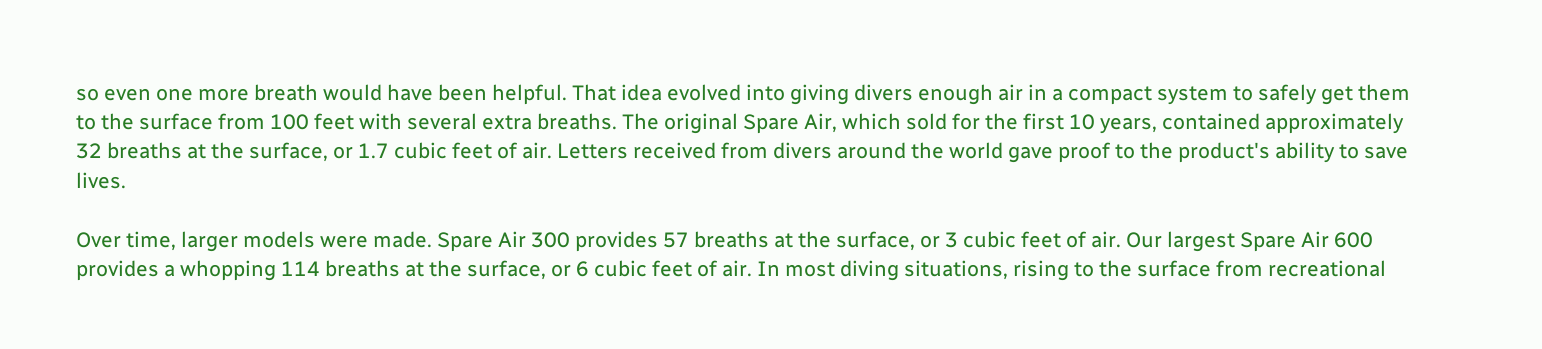so even one more breath would have been helpful. That idea evolved into giving divers enough air in a compact system to safely get them to the surface from 100 feet with several extra breaths. The original Spare Air, which sold for the first 10 years, contained approximately 32 breaths at the surface, or 1.7 cubic feet of air. Letters received from divers around the world gave proof to the product's ability to save lives.

Over time, larger models were made. Spare Air 300 provides 57 breaths at the surface, or 3 cubic feet of air. Our largest Spare Air 600 provides a whopping 114 breaths at the surface, or 6 cubic feet of air. In most diving situations, rising to the surface from recreational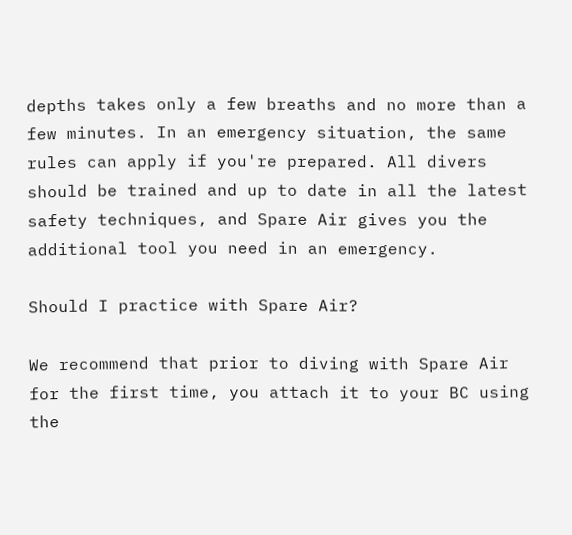depths takes only a few breaths and no more than a few minutes. In an emergency situation, the same rules can apply if you're prepared. All divers should be trained and up to date in all the latest safety techniques, and Spare Air gives you the additional tool you need in an emergency.

Should I practice with Spare Air?

We recommend that prior to diving with Spare Air for the first time, you attach it to your BC using the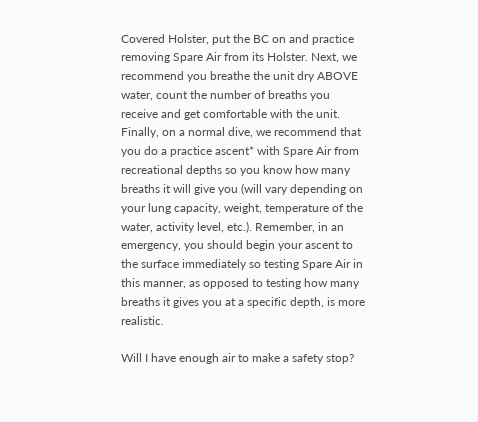Covered Holster, put the BC on and practice removing Spare Air from its Holster. Next, we recommend you breathe the unit dry ABOVE water, count the number of breaths you receive and get comfortable with the unit. Finally, on a normal dive, we recommend that you do a practice ascent* with Spare Air from recreational depths so you know how many breaths it will give you (will vary depending on your lung capacity, weight, temperature of the water, activity level, etc.). Remember, in an emergency, you should begin your ascent to the surface immediately so testing Spare Air in this manner, as opposed to testing how many breaths it gives you at a specific depth, is more realistic.

Will I have enough air to make a safety stop?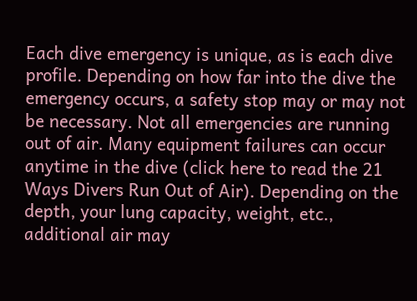Each dive emergency is unique, as is each dive profile. Depending on how far into the dive the emergency occurs, a safety stop may or may not be necessary. Not all emergencies are running out of air. Many equipment failures can occur anytime in the dive (click here to read the 21 Ways Divers Run Out of Air). Depending on the depth, your lung capacity, weight, etc., additional air may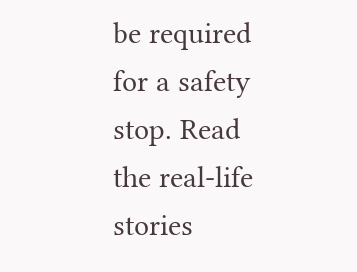be required for a safety stop. Read the real-life stories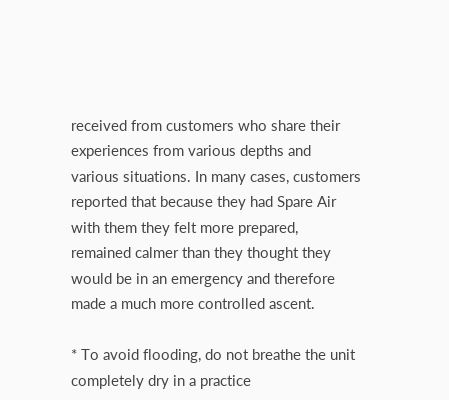received from customers who share their experiences from various depths and various situations. In many cases, customers reported that because they had Spare Air with them they felt more prepared, remained calmer than they thought they would be in an emergency and therefore made a much more controlled ascent.

* To avoid flooding, do not breathe the unit completely dry in a practice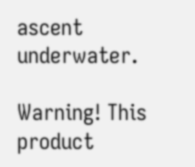ascent underwater.

Warning! This product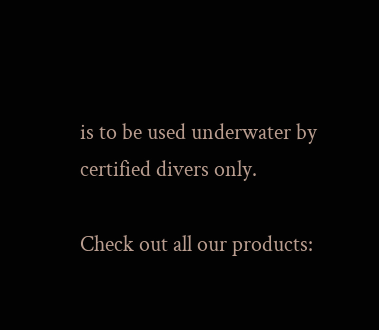is to be used underwater by certified divers only.

Check out all our products: